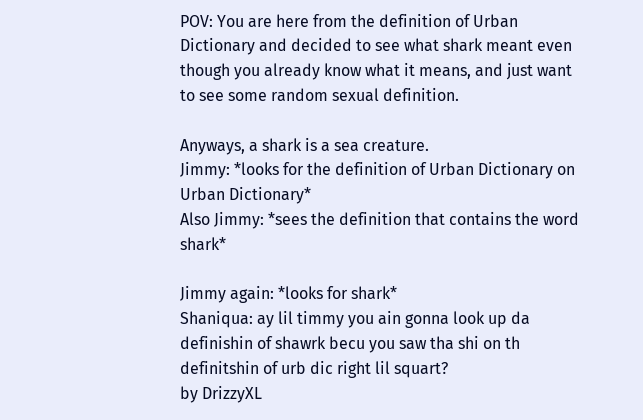POV: You are here from the definition of Urban Dictionary and decided to see what shark meant even though you already know what it means, and just want to see some random sexual definition.

Anyways, a shark is a sea creature.
Jimmy: *looks for the definition of Urban Dictionary on Urban Dictionary*
Also Jimmy: *sees the definition that contains the word shark*

Jimmy again: *looks for shark*
Shaniqua: ay lil timmy you ain gonna look up da definishin of shawrk becu you saw tha shi on th definitshin of urb dic right lil squart?
by DrizzyXL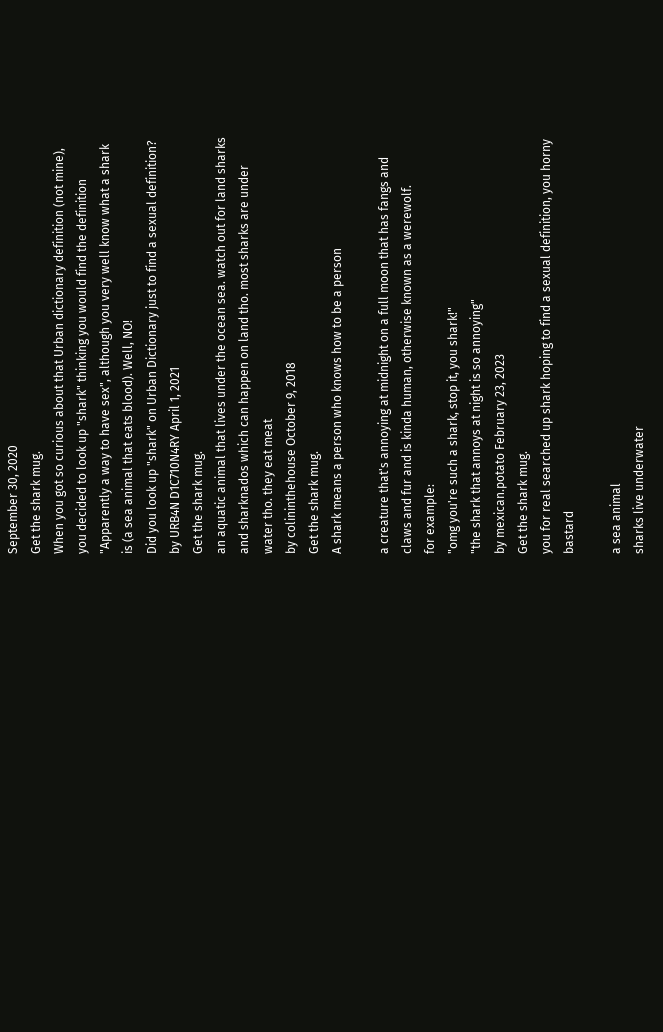September 30, 2020
Get the shark mug.
When you got so curious about that Urban dictionary definition (not mine), you decided to look up "shark" thinking you would find the definition "Apparently a way to have sex", although you very well know what a shark is (a sea animal that eats blood). Well, NO!
Did you look up "shark" on Urban Dictionary just to find a sexual definition?
by URB4N D1C710N4RY April 1, 2021
Get the shark mug.
an aquatic animal that lives under the ocean sea. watch out for land sharks and sharknados which can happen on land tho. most sharks are under water tho. they eat meat
by colininthehouse October 9, 2018
Get the shark mug.
A shark means a person who knows how to be a person

a creature that's annoying at midnight on a full moon that has fangs and claws and fur and is kinda human, otherwise known as a werewolf.
for example:
"omg you're such a shark, stop it, you shark!"
"the shark that annoys at night is so annoying"
by mexican.potato February 23, 2023
Get the shark mug.
you for real searched up shark hoping to find a sexual definition, you horny bastard

a sea animal
sharks live underwater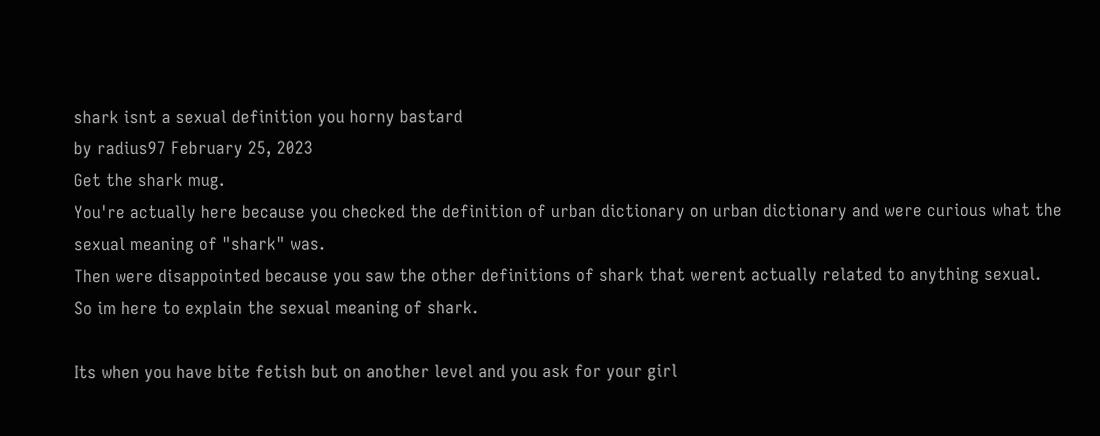shark isnt a sexual definition you horny bastard
by radius97 February 25, 2023
Get the shark mug.
You're actually here because you checked the definition of urban dictionary on urban dictionary and were curious what the sexual meaning of "shark" was.
Then were disappointed because you saw the other definitions of shark that werent actually related to anything sexual.
So im here to explain the sexual meaning of shark.

Its when you have bite fetish but on another level and you ask for your girl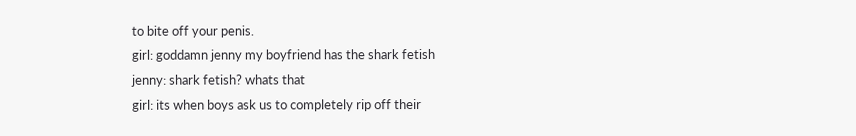to bite off your penis.
girl: goddamn jenny my boyfriend has the shark fetish
jenny: shark fetish? whats that
girl: its when boys ask us to completely rip off their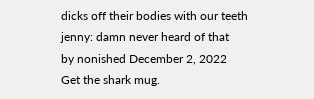dicks off their bodies with our teeth
jenny: damn never heard of that
by nonished December 2, 2022
Get the shark mug.